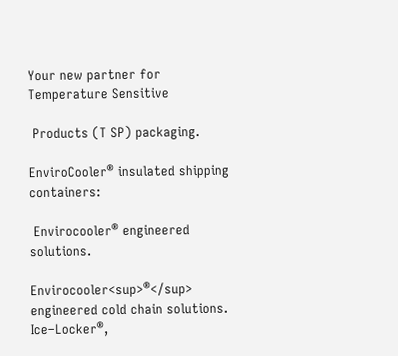Your new partner for Temperature Sensitive

 Products (T SP) packaging.

EnviroCooler® insulated shipping containers:

 Envirocooler® engineered solutions.

Envirocooler<sup>®</sup> engineered cold chain solutions.
Ice–Locker®,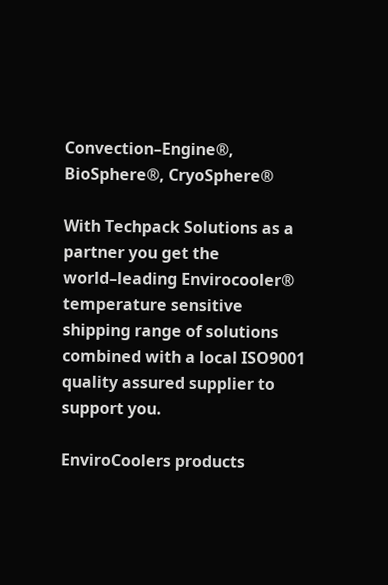Convection–Engine®, BioSphere®, CryoSphere®

With Techpack Solutions as a partner you get the world–leading Envirocooler® temperature sensitive shipping range of solutions combined with a local ISO9001 quality assured supplier to support you.

EnviroCoolers products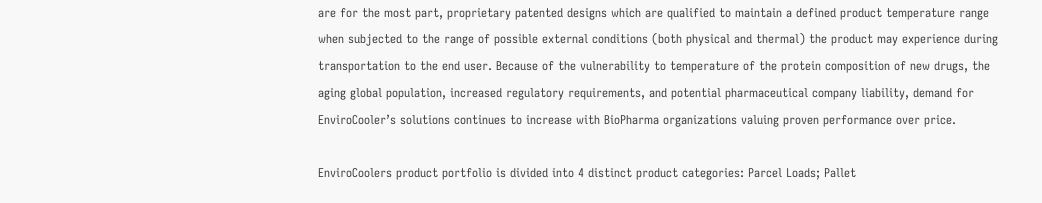are for the most part, proprietary patented designs which are qualified to maintain a defined product temperature range when subjected to the range of possible external conditions (both physical and thermal) the product may experience during transportation to the end user. Because of the vulnerability to temperature of the protein composition of new drugs, the aging global population, increased regulatory requirements, and potential pharmaceutical company liability, demand for EnviroCooler’s solutions continues to increase with BioPharma organizations valuing proven performance over price.

EnviroCoolers product portfolio is divided into 4 distinct product categories: Parcel Loads; Pallet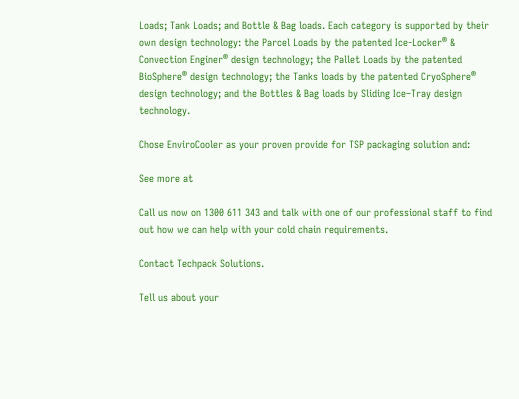Loads; Tank Loads; and Bottle & Bag loads. Each category is supported by their own design technology: the Parcel Loads by the patented Ice-Locker® & Convection Enginer® design technology; the Pallet Loads by the patented BioSphere® design technology; the Tanks loads by the patented CryoSphere® design technology; and the Bottles & Bag loads by Sliding Ice–Tray design technology.

Chose EnviroCooler as your proven provide for TSP packaging solution and:

See more at

Call us now on 1300 611 343 and talk with one of our professional staff to find out how we can help with your cold chain requirements.

Contact Techpack Solutions.

Tell us about your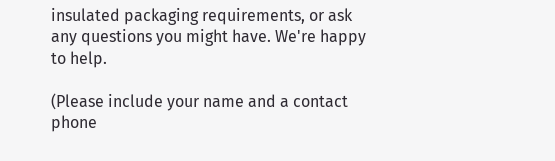insulated packaging requirements, or ask any questions you might have. We're happy to help.

(Please include your name and a contact phone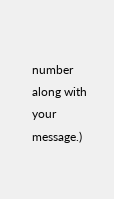number along with your message.)